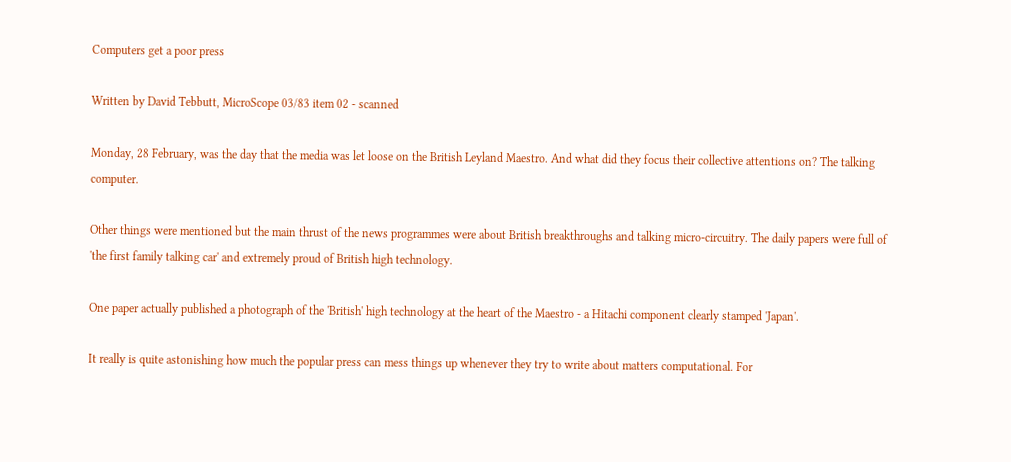Computers get a poor press

Written by David Tebbutt, MicroScope 03/83 item 02 - scanned

Monday, 28 February, was the day that the media was let loose on the British Leyland Maestro. And what did they focus their collective attentions on? The talking computer.

Other things were mentioned but the main thrust of the news programmes were about British breakthroughs and talking micro-circuitry. The daily papers were full of 'the first family talking car' and extremely proud of British high technology.

One paper actually published a photograph of the 'British' high technology at the heart of the Maestro - a Hitachi component clearly stamped 'Japan'.

It really is quite astonishing how much the popular press can mess things up whenever they try to write about matters computational. For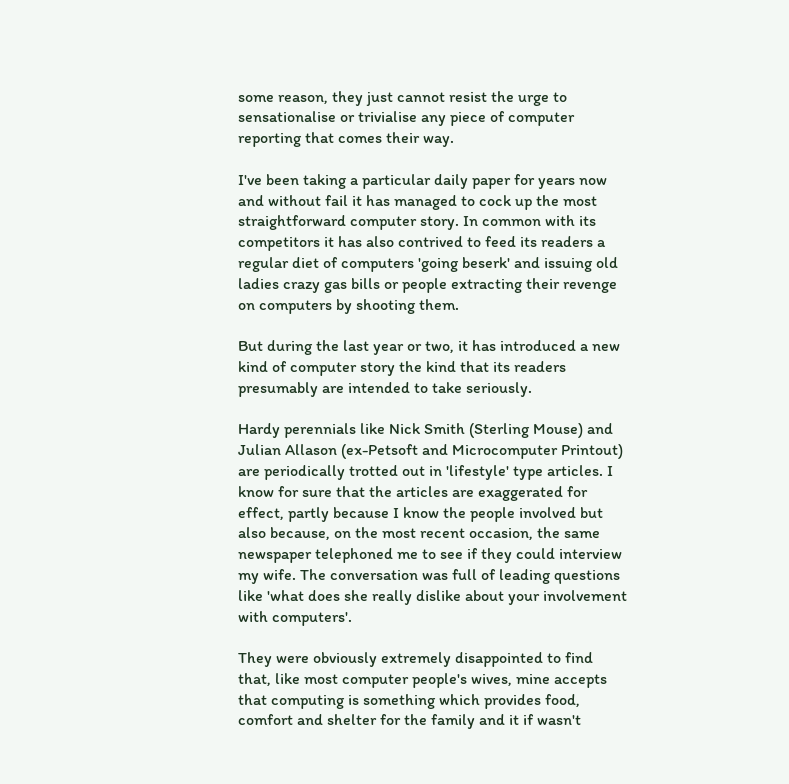some reason, they just cannot resist the urge to sensationalise or trivialise any piece of computer reporting that comes their way.

I've been taking a particular daily paper for years now and without fail it has managed to cock up the most straightforward computer story. In common with its competitors it has also contrived to feed its readers a regular diet of computers 'going beserk' and issuing old ladies crazy gas bills or people extracting their revenge on computers by shooting them.

But during the last year or two, it has introduced a new kind of computer story the kind that its readers presumably are intended to take seriously.

Hardy perennials like Nick Smith (Sterling Mouse) and Julian Allason (ex-Petsoft and Microcomputer Printout) are periodically trotted out in 'lifestyle' type articles. I know for sure that the articles are exaggerated for effect, partly because I know the people involved but also because, on the most recent occasion, the same newspaper telephoned me to see if they could interview my wife. The conversation was full of leading questions like 'what does she really dislike about your involvement with computers'.

They were obviously extremely disappointed to find that, like most computer people's wives, mine accepts that computing is something which provides food, comfort and shelter for the family and it if wasn't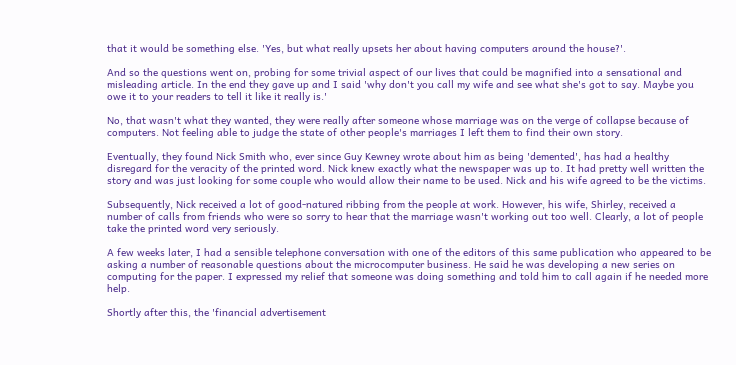that it would be something else. 'Yes, but what really upsets her about having computers around the house?'.

And so the questions went on, probing for some trivial aspect of our lives that could be magnified into a sensational and misleading article. In the end they gave up and I said 'why don't you call my wife and see what she's got to say. Maybe you owe it to your readers to tell it like it really is.'

No, that wasn't what they wanted, they were really after someone whose marriage was on the verge of collapse because of computers. Not feeling able to judge the state of other people's marriages I left them to find their own story.

Eventually, they found Nick Smith who, ever since Guy Kewney wrote about him as being 'demented', has had a healthy disregard for the veracity of the printed word. Nick knew exactly what the newspaper was up to. It had pretty well written the story and was just looking for some couple who would allow their name to be used. Nick and his wife agreed to be the victims.

Subsequently, Nick received a lot of good-natured ribbing from the people at work. However, his wife, Shirley, received a number of calls from friends who were so sorry to hear that the marriage wasn't working out too well. Clearly, a lot of people take the printed word very seriously.

A few weeks later, I had a sensible telephone conversation with one of the editors of this same publication who appeared to be asking a number of reasonable questions about the microcomputer business. He said he was developing a new series on computing for the paper. I expressed my relief that someone was doing something and told him to call again if he needed more help.

Shortly after this, the 'financial advertisement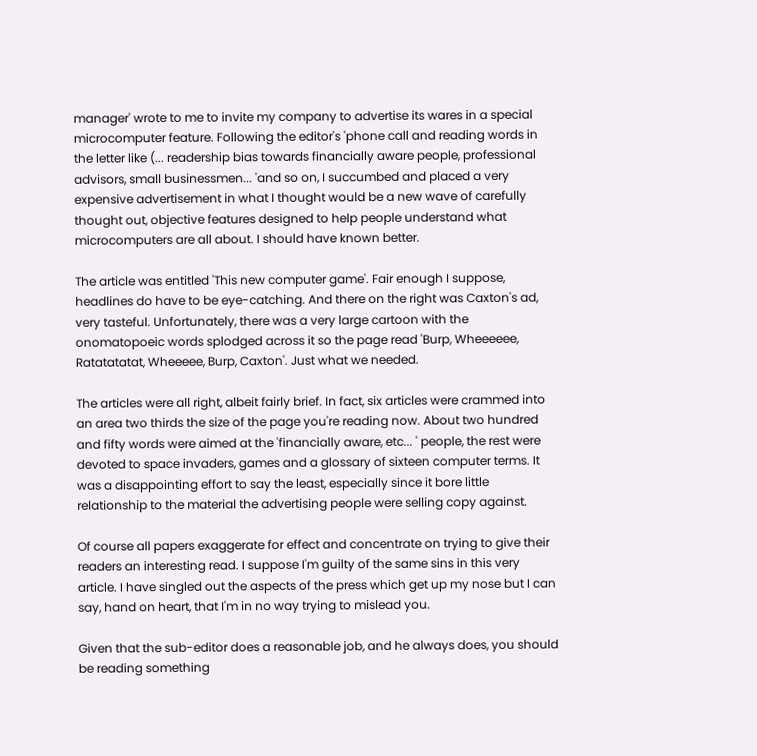manager' wrote to me to invite my company to advertise its wares in a special microcomputer feature. Following the editor's 'phone call and reading words in the letter like (... readership bias towards financially aware people, professional advisors, small businessmen... 'and so on, I succumbed and placed a very expensive advertisement in what I thought would be a new wave of carefully thought out, objective features designed to help people understand what microcomputers are all about. I should have known better.

The article was entitled 'This new computer game'. Fair enough I suppose, headlines do have to be eye-catching. And there on the right was Caxton's ad, very tasteful. Unfortunately, there was a very large cartoon with the onomatopoeic words splodged across it so the page read 'Burp, Wheeeeee, Ratatatatat, Wheeeee, Burp, Caxton'. Just what we needed.

The articles were all right, albeit fairly brief. In fact, six articles were crammed into an area two thirds the size of the page you're reading now. About two hundred and fifty words were aimed at the 'financially aware, etc... ' people, the rest were devoted to space invaders, games and a glossary of sixteen computer terms. It was a disappointing effort to say the least, especially since it bore little relationship to the material the advertising people were selling copy against.

Of course all papers exaggerate for effect and concentrate on trying to give their readers an interesting read. I suppose I'm guilty of the same sins in this very article. I have singled out the aspects of the press which get up my nose but I can say, hand on heart, that I'm in no way trying to mislead you.

Given that the sub-editor does a reasonable job, and he always does, you should be reading something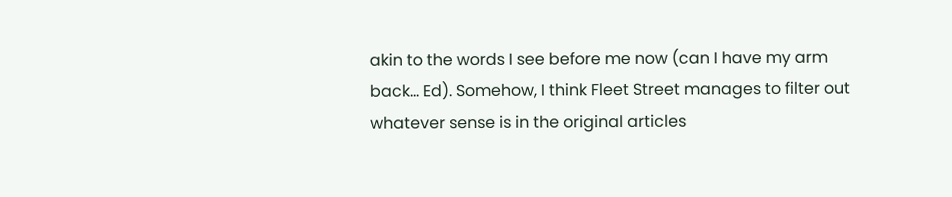akin to the words I see before me now (can I have my arm back... Ed). Somehow, I think Fleet Street manages to filter out whatever sense is in the original articles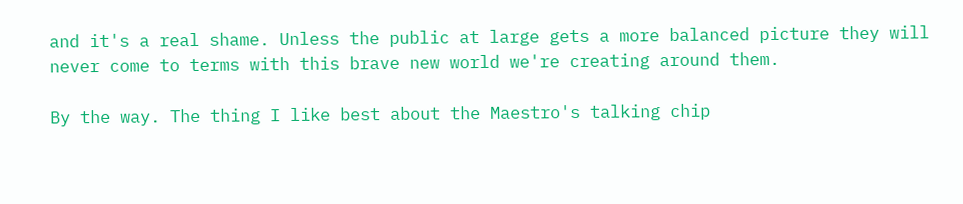and it's a real shame. Unless the public at large gets a more balanced picture they will never come to terms with this brave new world we're creating around them.

By the way. The thing I like best about the Maestro's talking chip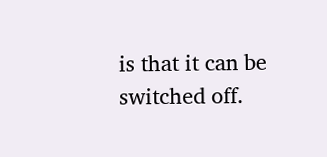is that it can be switched off.